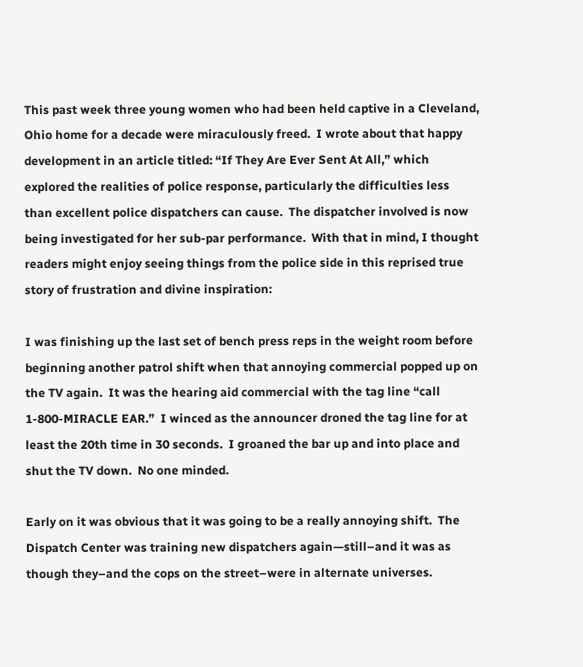This past week three young women who had been held captive in a Cleveland, Ohio home for a decade were miraculously freed.  I wrote about that happy development in an article titled: “If They Are Ever Sent At All,” which explored the realities of police response, particularly the difficulties less than excellent police dispatchers can cause.  The dispatcher involved is now being investigated for her sub-par performance.  With that in mind, I thought readers might enjoy seeing things from the police side in this reprised true story of frustration and divine inspiration:

I was finishing up the last set of bench press reps in the weight room before beginning another patrol shift when that annoying commercial popped up on the TV again.  It was the hearing aid commercial with the tag line “call 1-800-MIRACLE EAR.”  I winced as the announcer droned the tag line for at least the 20th time in 30 seconds.  I groaned the bar up and into place and shut the TV down.  No one minded.

Early on it was obvious that it was going to be a really annoying shift.  The Dispatch Center was training new dispatchers again—still–and it was as though they–and the cops on the street–were in alternate universes.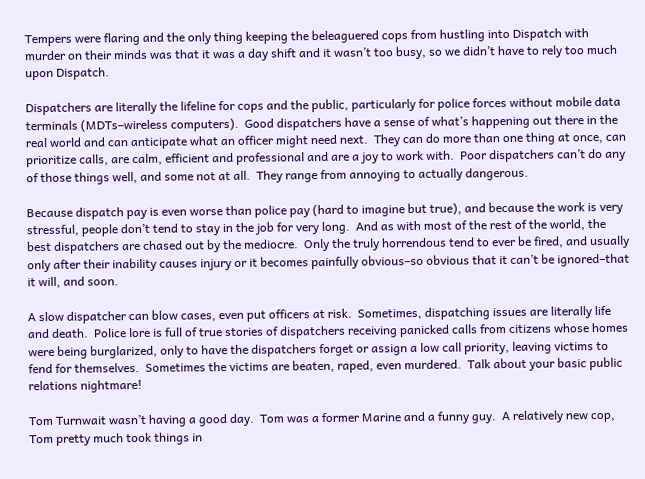Tempers were flaring and the only thing keeping the beleaguered cops from hustling into Dispatch with murder on their minds was that it was a day shift and it wasn’t too busy, so we didn’t have to rely too much upon Dispatch.

Dispatchers are literally the lifeline for cops and the public, particularly for police forces without mobile data terminals (MDTs–wireless computers).  Good dispatchers have a sense of what’s happening out there in the real world and can anticipate what an officer might need next.  They can do more than one thing at once, can prioritize calls, are calm, efficient and professional and are a joy to work with.  Poor dispatchers can’t do any of those things well, and some not at all.  They range from annoying to actually dangerous.

Because dispatch pay is even worse than police pay (hard to imagine but true), and because the work is very stressful, people don’t tend to stay in the job for very long.  And as with most of the rest of the world, the best dispatchers are chased out by the mediocre.  Only the truly horrendous tend to ever be fired, and usually only after their inability causes injury or it becomes painfully obvious–so obvious that it can’t be ignored–that it will, and soon.

A slow dispatcher can blow cases, even put officers at risk.  Sometimes, dispatching issues are literally life and death.  Police lore is full of true stories of dispatchers receiving panicked calls from citizens whose homes were being burglarized, only to have the dispatchers forget or assign a low call priority, leaving victims to fend for themselves.  Sometimes the victims are beaten, raped, even murdered.  Talk about your basic public relations nightmare!

Tom Turnwait wasn’t having a good day.  Tom was a former Marine and a funny guy.  A relatively new cop, Tom pretty much took things in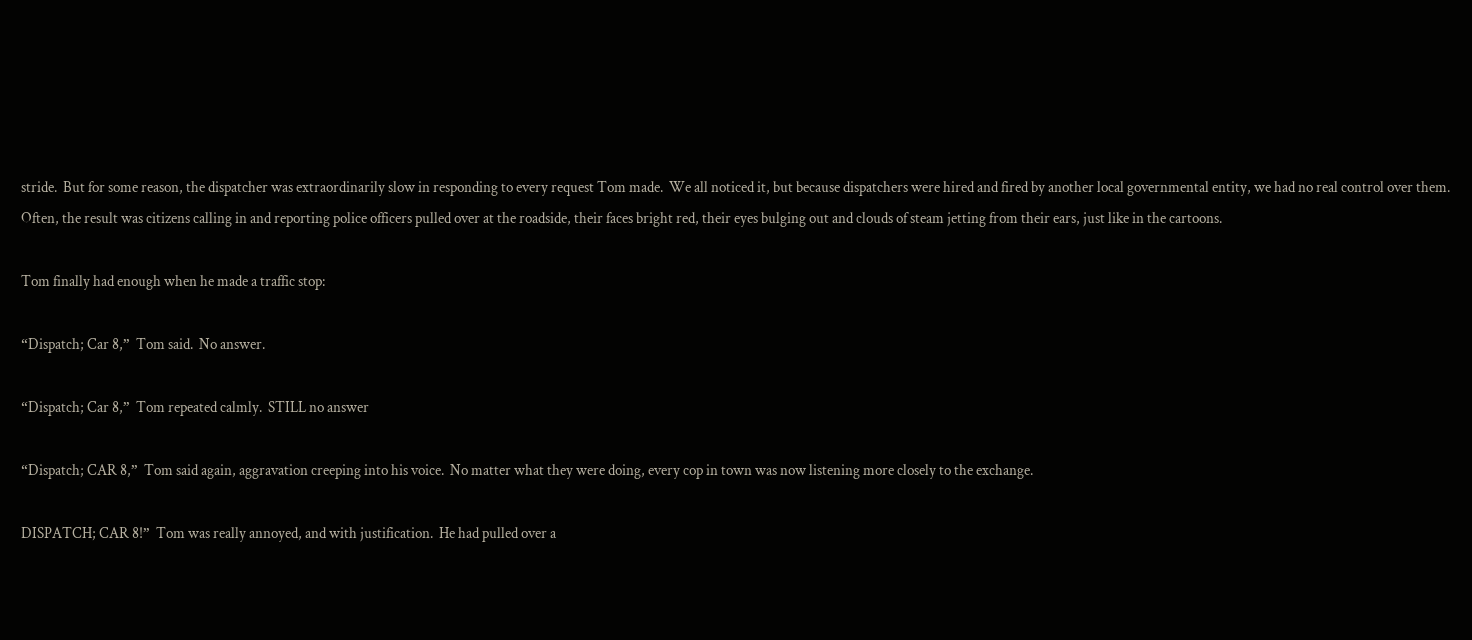stride.  But for some reason, the dispatcher was extraordinarily slow in responding to every request Tom made.  We all noticed it, but because dispatchers were hired and fired by another local governmental entity, we had no real control over them.  Often, the result was citizens calling in and reporting police officers pulled over at the roadside, their faces bright red, their eyes bulging out and clouds of steam jetting from their ears, just like in the cartoons.

Tom finally had enough when he made a traffic stop:

“Dispatch; Car 8,”  Tom said.  No answer.

“Dispatch; Car 8,”  Tom repeated calmly.  STILL no answer

“Dispatch; CAR 8,”  Tom said again, aggravation creeping into his voice.  No matter what they were doing, every cop in town was now listening more closely to the exchange.

DISPATCH; CAR 8!”  Tom was really annoyed, and with justification.  He had pulled over a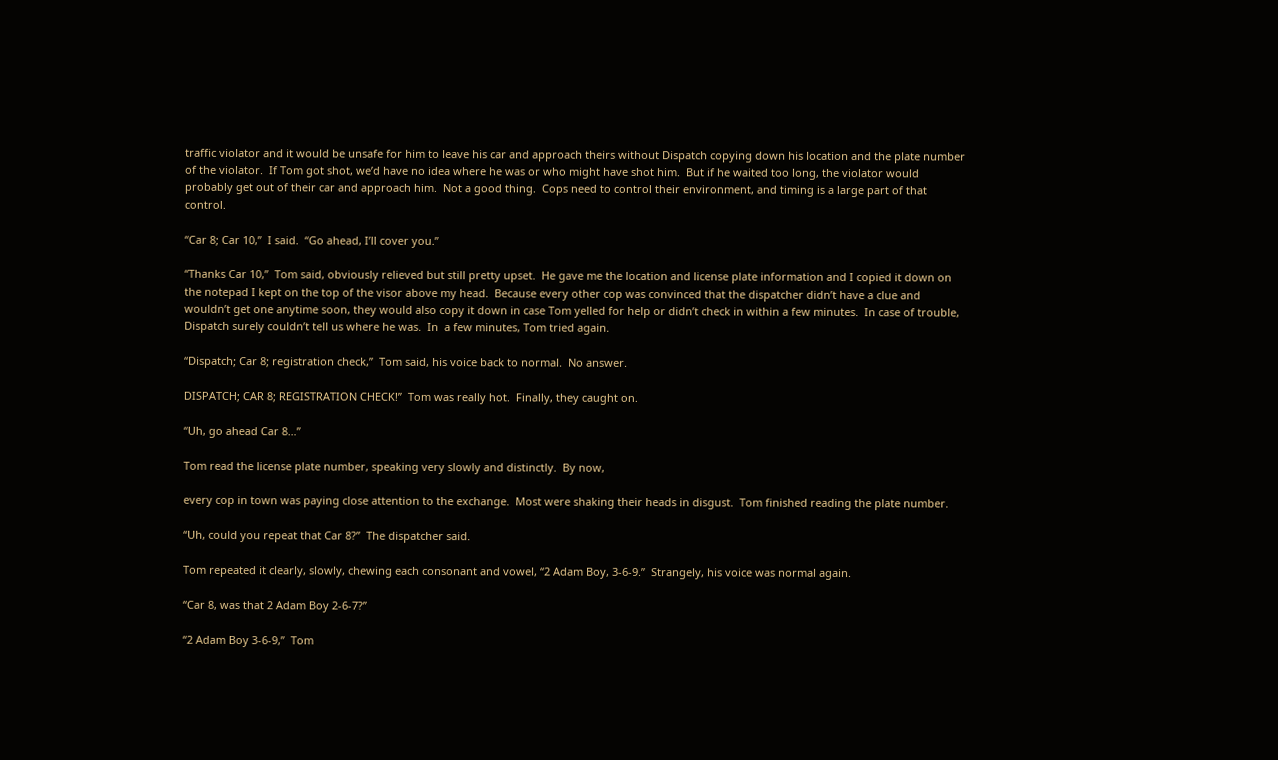traffic violator and it would be unsafe for him to leave his car and approach theirs without Dispatch copying down his location and the plate number of the violator.  If Tom got shot, we’d have no idea where he was or who might have shot him.  But if he waited too long, the violator would probably get out of their car and approach him.  Not a good thing.  Cops need to control their environment, and timing is a large part of that control.

“Car 8; Car 10,”  I said.  “Go ahead, I’ll cover you.”

“Thanks Car 10,”  Tom said, obviously relieved but still pretty upset.  He gave me the location and license plate information and I copied it down on the notepad I kept on the top of the visor above my head.  Because every other cop was convinced that the dispatcher didn’t have a clue and wouldn’t get one anytime soon, they would also copy it down in case Tom yelled for help or didn’t check in within a few minutes.  In case of trouble, Dispatch surely couldn’t tell us where he was.  In  a few minutes, Tom tried again.

“Dispatch; Car 8; registration check,”  Tom said, his voice back to normal.  No answer.

DISPATCH; CAR 8; REGISTRATION CHECK!”  Tom was really hot.  Finally, they caught on.

“Uh, go ahead Car 8…”

Tom read the license plate number, speaking very slowly and distinctly.  By now,

every cop in town was paying close attention to the exchange.  Most were shaking their heads in disgust.  Tom finished reading the plate number.

“Uh, could you repeat that Car 8?”  The dispatcher said.

Tom repeated it clearly, slowly, chewing each consonant and vowel, “2 Adam Boy, 3-6-9.”  Strangely, his voice was normal again.

“Car 8, was that 2 Adam Boy 2-6-7?”

“2 Adam Boy 3-6-9,”  Tom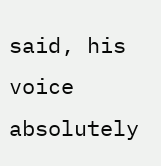said, his voice absolutely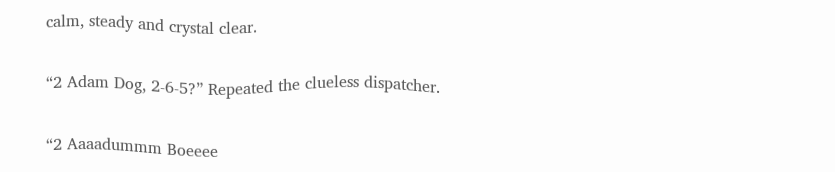calm, steady and crystal clear.

“2 Adam Dog, 2-6-5?” Repeated the clueless dispatcher.

“2 Aaaadummm Boeeee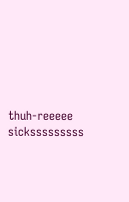thuh-reeeee sicksssssssss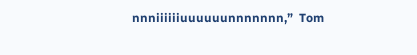nnniiiiiiuuuuuunnnnnnn,”  Tom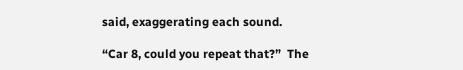said, exaggerating each sound.

“Car 8, could you repeat that?”  The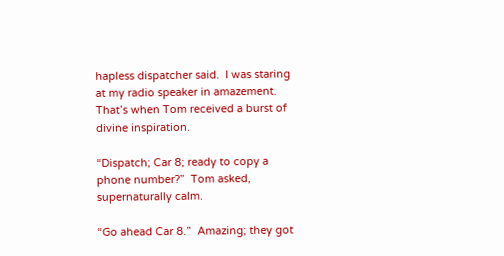hapless dispatcher said.  I was staring at my radio speaker in amazement.  That’s when Tom received a burst of divine inspiration.

“Dispatch; Car 8; ready to copy a phone number?”  Tom asked, supernaturally calm.

“Go ahead Car 8.”  Amazing; they got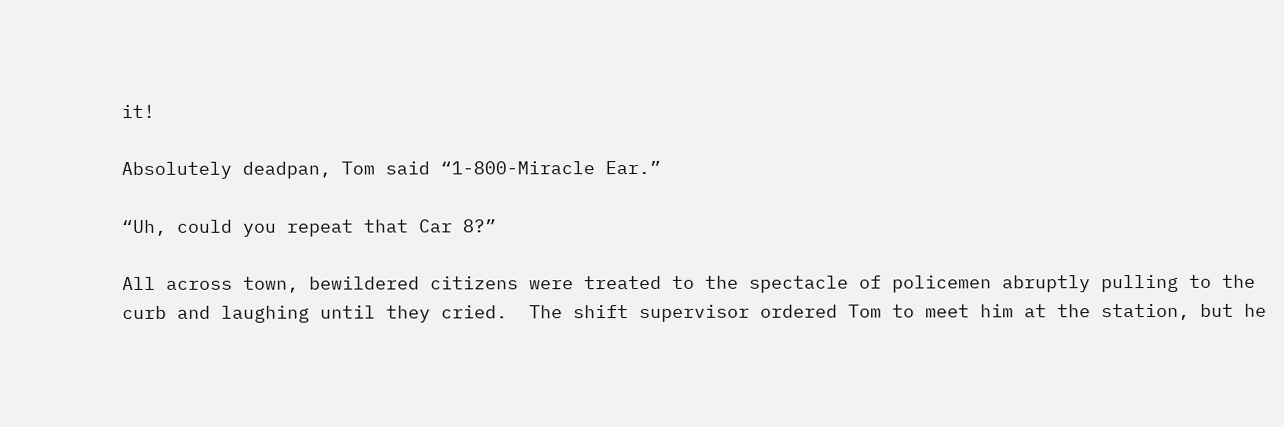it!

Absolutely deadpan, Tom said “1-800-Miracle Ear.”

“Uh, could you repeat that Car 8?”

All across town, bewildered citizens were treated to the spectacle of policemen abruptly pulling to the curb and laughing until they cried.  The shift supervisor ordered Tom to meet him at the station, but he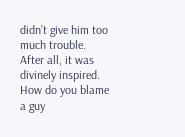didn’t give him too much trouble.  After all, it was divinely inspired.  How do you blame a guy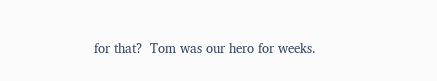for that?  Tom was our hero for weeks.